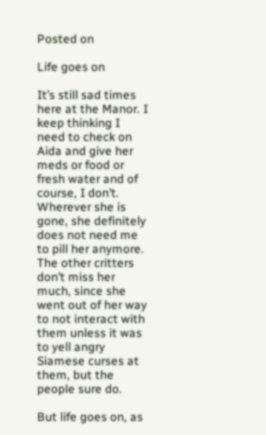Posted on

Life goes on

It’s still sad times here at the Manor. I keep thinking I need to check on Aida and give her meds or food or fresh water and of course, I don’t. Wherever she is gone, she definitely does not need me to pill her anymore. The other critters don’t miss her much, since she went out of her way to not interact with them unless it was to yell angry Siamese curses at them, but the people sure do.

But life goes on, as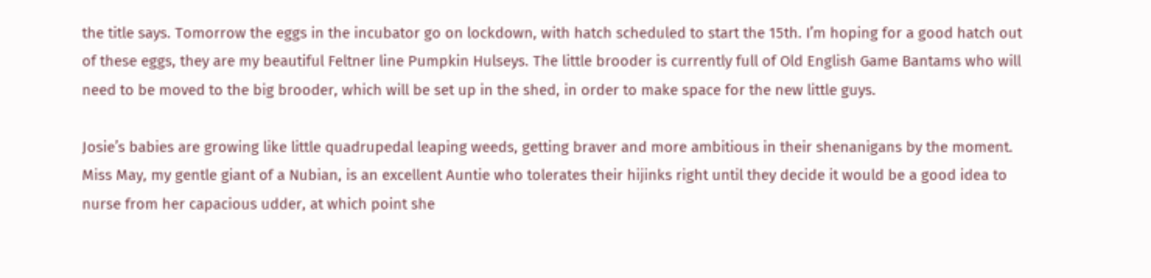the title says. Tomorrow the eggs in the incubator go on lockdown, with hatch scheduled to start the 15th. I’m hoping for a good hatch out of these eggs, they are my beautiful Feltner line Pumpkin Hulseys. The little brooder is currently full of Old English Game Bantams who will need to be moved to the big brooder, which will be set up in the shed, in order to make space for the new little guys.

Josie’s babies are growing like little quadrupedal leaping weeds, getting braver and more ambitious in their shenanigans by the moment. Miss May, my gentle giant of a Nubian, is an excellent Auntie who tolerates their hijinks right until they decide it would be a good idea to nurse from her capacious udder, at which point she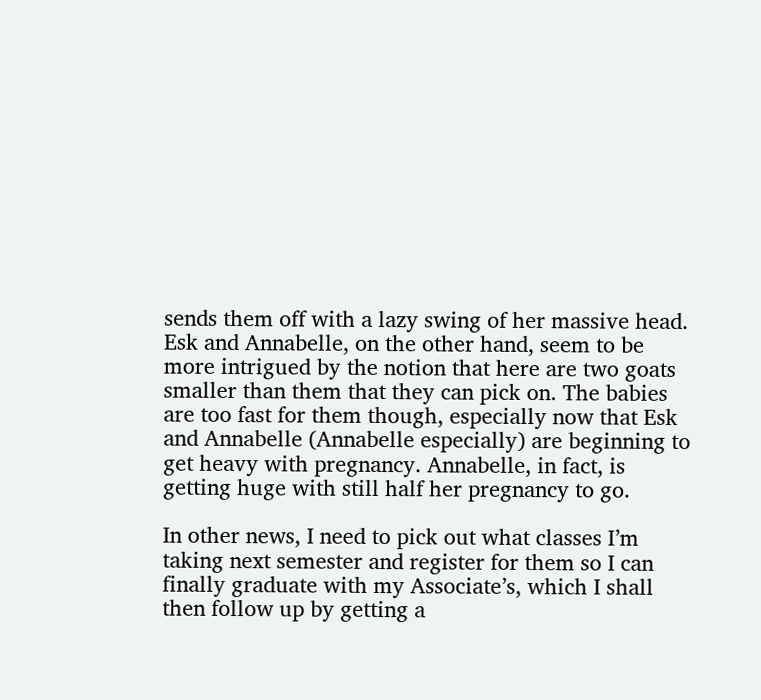sends them off with a lazy swing of her massive head. Esk and Annabelle, on the other hand, seem to be more intrigued by the notion that here are two goats smaller than them that they can pick on. The babies are too fast for them though, especially now that Esk and Annabelle (Annabelle especially) are beginning to get heavy with pregnancy. Annabelle, in fact, is getting huge with still half her pregnancy to go.

In other news, I need to pick out what classes I’m taking next semester and register for them so I can finally graduate with my Associate’s, which I shall then follow up by getting a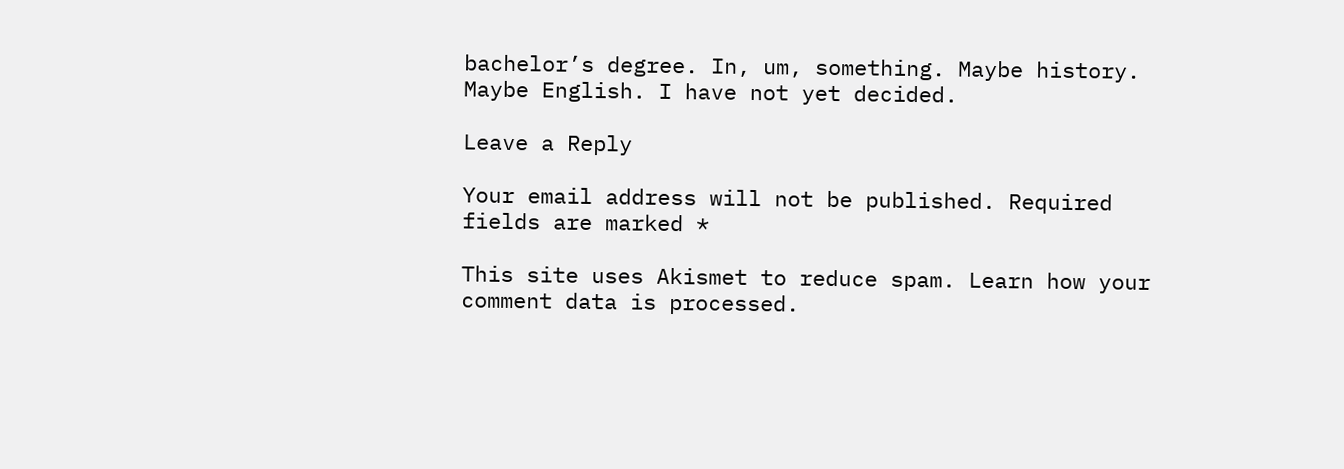bachelor’s degree. In, um, something. Maybe history. Maybe English. I have not yet decided.

Leave a Reply

Your email address will not be published. Required fields are marked *

This site uses Akismet to reduce spam. Learn how your comment data is processed.